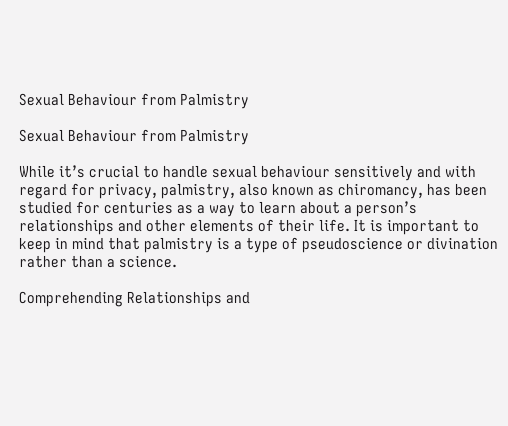Sexual Behaviour from Palmistry

Sexual Behaviour from Palmistry

While it’s crucial to handle sexual behaviour sensitively and with regard for privacy, palmistry, also known as chiromancy, has been studied for centuries as a way to learn about a person’s relationships and other elements of their life. It is important to keep in mind that palmistry is a type of pseudoscience or divination rather than a science.

Comprehending Relationships and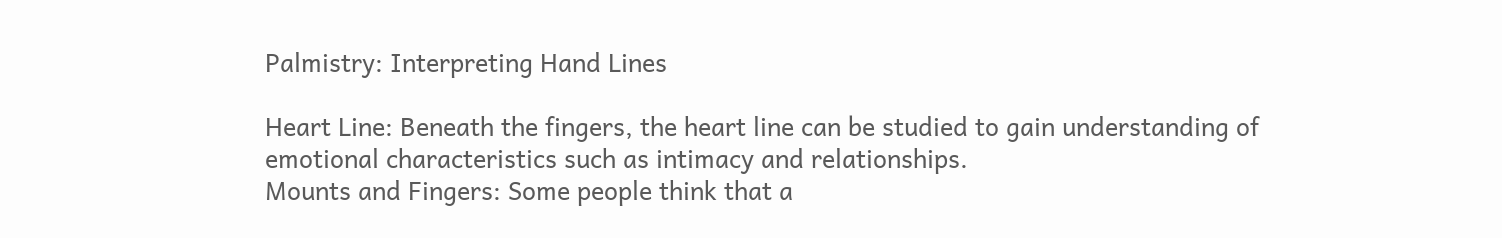Palmistry: Interpreting Hand Lines

Heart Line: Beneath the fingers, the heart line can be studied to gain understanding of emotional characteristics such as intimacy and relationships.
Mounts and Fingers: Some people think that a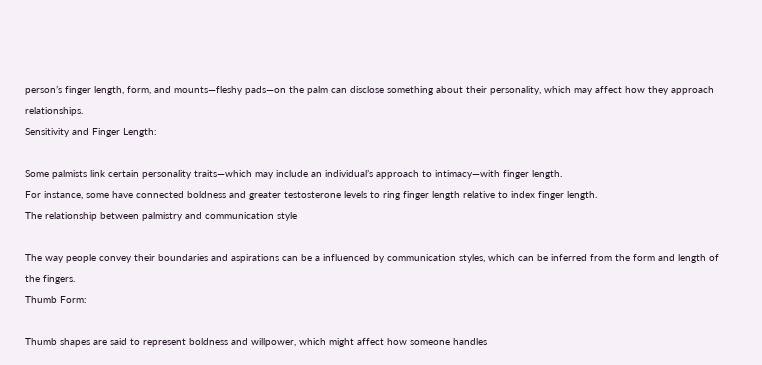person’s finger length, form, and mounts—fleshy pads—on the palm can disclose something about their personality, which may affect how they approach relationships.
Sensitivity and Finger Length:

Some palmists link certain personality traits—which may include an individual’s approach to intimacy—with finger length.
For instance, some have connected boldness and greater testosterone levels to ring finger length relative to index finger length.
The relationship between palmistry and communication style

The way people convey their boundaries and aspirations can be a influenced by communication styles, which can be inferred from the form and length of the fingers.
Thumb Form:

Thumb shapes are said to represent boldness and willpower, which might affect how someone handles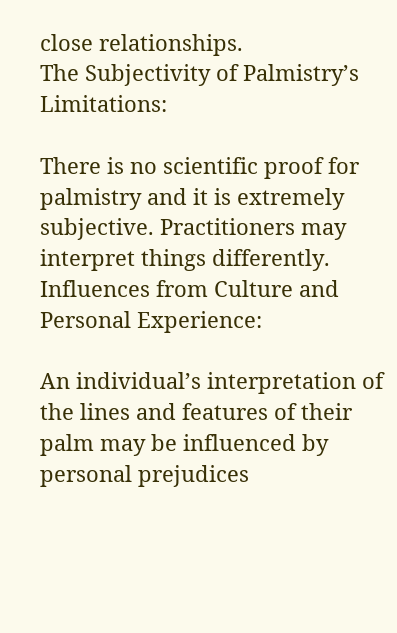close relationships.
The Subjectivity of Palmistry’s Limitations:

There is no scientific proof for palmistry and it is extremely subjective. Practitioners may interpret things differently.
Influences from Culture and Personal Experience:

An individual’s interpretation of the lines and features of their palm may be influenced by personal prejudices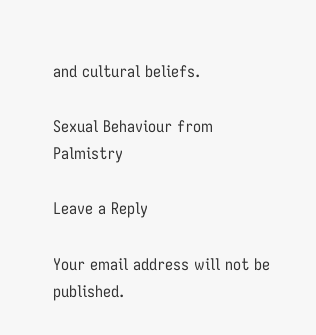and cultural beliefs.

Sexual Behaviour from Palmistry

Leave a Reply

Your email address will not be published.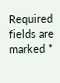Required fields are marked *